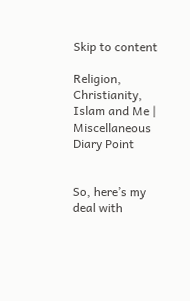Skip to content

Religion, Christianity, Islam and Me | Miscellaneous Diary Point


So, here’s my deal with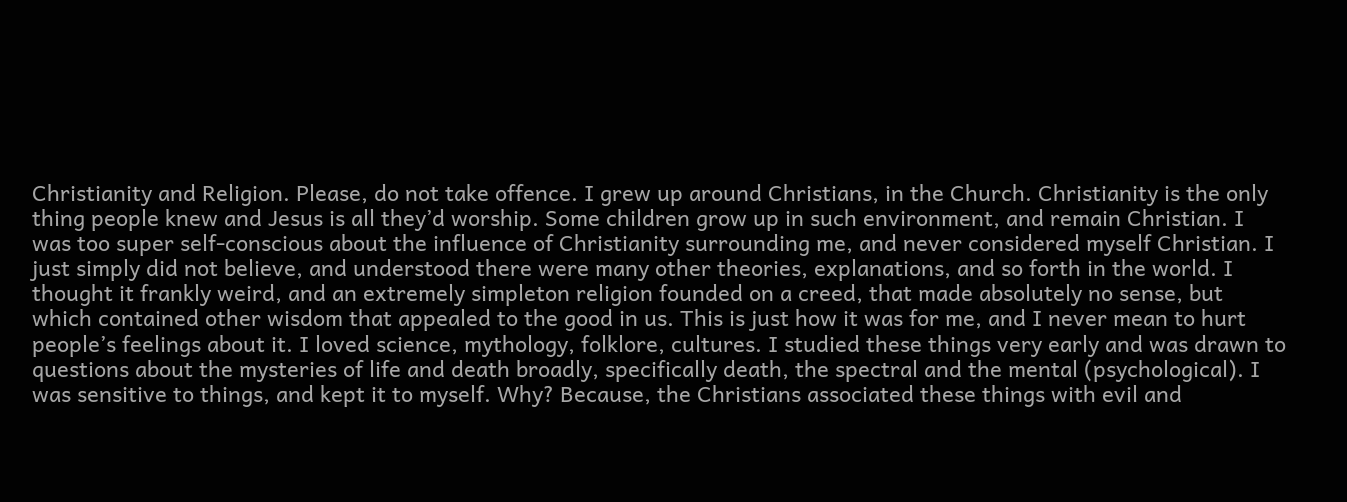Christianity and Religion. Please, do not take offence. I grew up around Christians, in the Church. Christianity is the only thing people knew and Jesus is all they’d worship. Some children grow up in such environment, and remain Christian. I was too super self-conscious about the influence of Christianity surrounding me, and never considered myself Christian. I just simply did not believe, and understood there were many other theories, explanations, and so forth in the world. I thought it frankly weird, and an extremely simpleton religion founded on a creed, that made absolutely no sense, but which contained other wisdom that appealed to the good in us. This is just how it was for me, and I never mean to hurt people’s feelings about it. I loved science, mythology, folklore, cultures. I studied these things very early and was drawn to questions about the mysteries of life and death broadly, specifically death, the spectral and the mental (psychological). I was sensitive to things, and kept it to myself. Why? Because, the Christians associated these things with evil and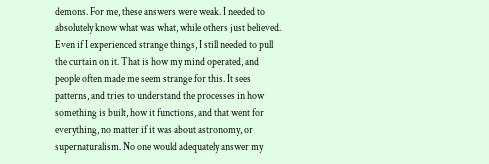demons. For me, these answers were weak. I needed to absolutely know what was what, while others just believed. Even if I experienced strange things, I still needed to pull the curtain on it. That is how my mind operated, and people often made me seem strange for this. It sees patterns, and tries to understand the processes in how something is built, how it functions, and that went for everything, no matter if it was about astronomy, or supernaturalism. No one would adequately answer my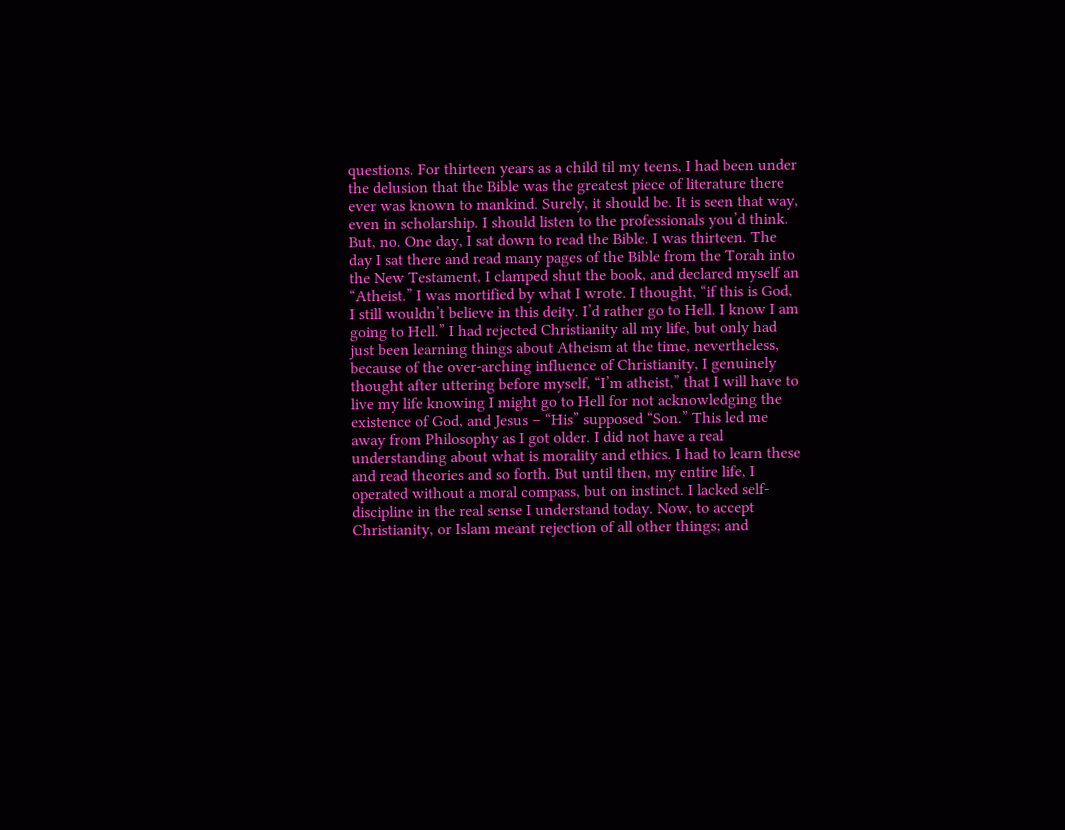questions. For thirteen years as a child til my teens, I had been under the delusion that the Bible was the greatest piece of literature there ever was known to mankind. Surely, it should be. It is seen that way, even in scholarship. I should listen to the professionals you’d think. But, no. One day, I sat down to read the Bible. I was thirteen. The day I sat there and read many pages of the Bible from the Torah into the New Testament, I clamped shut the book, and declared myself an “Atheist.” I was mortified by what I wrote. I thought, “if this is God, I still wouldn’t believe in this deity. I’d rather go to Hell. I know I am going to Hell.” I had rejected Christianity all my life, but only had just been learning things about Atheism at the time, nevertheless, because of the over-arching influence of Christianity, I genuinely thought after uttering before myself, “I’m atheist,” that I will have to live my life knowing I might go to Hell for not acknowledging the existence of God, and Jesus – “His” supposed “Son.” This led me away from Philosophy as I got older. I did not have a real understanding about what is morality and ethics. I had to learn these and read theories and so forth. But until then, my entire life, I operated without a moral compass, but on instinct. I lacked self-discipline in the real sense I understand today. Now, to accept Christianity, or Islam meant rejection of all other things; and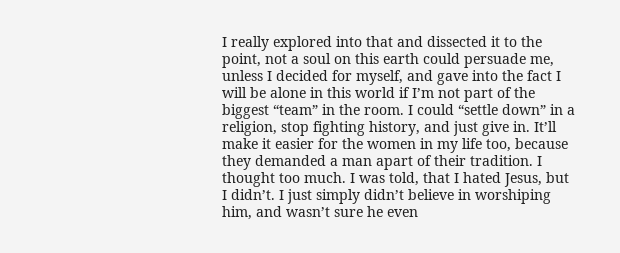I really explored into that and dissected it to the point, not a soul on this earth could persuade me, unless I decided for myself, and gave into the fact I will be alone in this world if I’m not part of the biggest “team” in the room. I could “settle down” in a religion, stop fighting history, and just give in. It’ll make it easier for the women in my life too, because they demanded a man apart of their tradition. I thought too much. I was told, that I hated Jesus, but I didn’t. I just simply didn’t believe in worshiping him, and wasn’t sure he even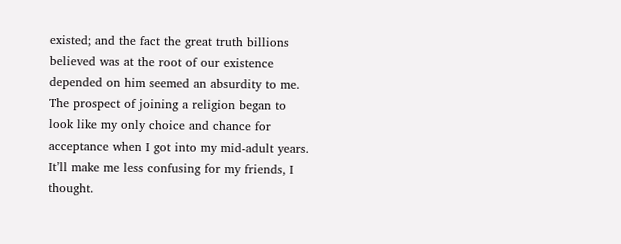existed; and the fact the great truth billions believed was at the root of our existence depended on him seemed an absurdity to me. The prospect of joining a religion began to look like my only choice and chance for acceptance when I got into my mid-adult years. It’ll make me less confusing for my friends, I thought.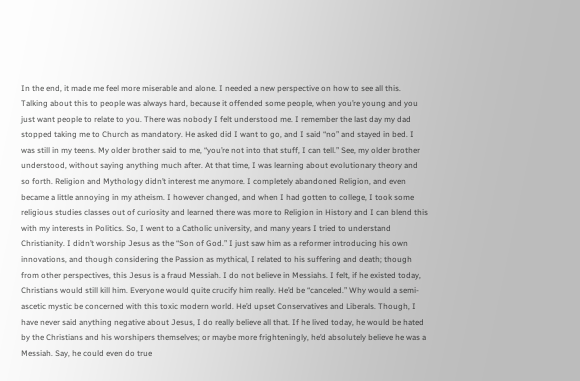In the end, it made me feel more miserable and alone. I needed a new perspective on how to see all this. Talking about this to people was always hard, because it offended some people, when you’re young and you just want people to relate to you. There was nobody I felt understood me. I remember the last day my dad stopped taking me to Church as mandatory. He asked did I want to go, and I said “no” and stayed in bed. I was still in my teens. My older brother said to me, “you’re not into that stuff, I can tell.” See, my older brother understood, without saying anything much after. At that time, I was learning about evolutionary theory and so forth. Religion and Mythology didn’t interest me anymore. I completely abandoned Religion, and even became a little annoying in my atheism. I however changed, and when I had gotten to college, I took some religious studies classes out of curiosity and learned there was more to Religion in History and I can blend this with my interests in Politics. So, I went to a Catholic university, and many years I tried to understand Christianity. I didn’t worship Jesus as the “Son of God.” I just saw him as a reformer introducing his own innovations, and though considering the Passion as mythical, I related to his suffering and death; though from other perspectives, this Jesus is a fraud Messiah. I do not believe in Messiahs. I felt, if he existed today, Christians would still kill him. Everyone would quite crucify him really. He’d be “canceled.” Why would a semi-ascetic mystic be concerned with this toxic modern world. He’d upset Conservatives and Liberals. Though, I have never said anything negative about Jesus, I do really believe all that. If he lived today, he would be hated by the Christians and his worshipers themselves; or maybe more frighteningly, he’d absolutely believe he was a Messiah. Say, he could even do true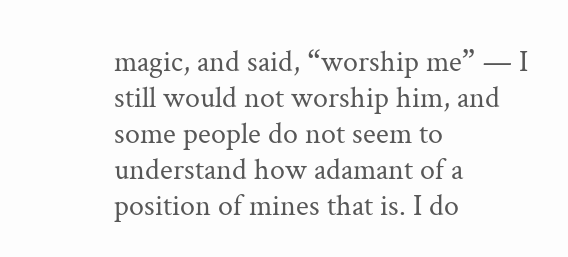magic, and said, “worship me” — I still would not worship him, and some people do not seem to understand how adamant of a position of mines that is. I do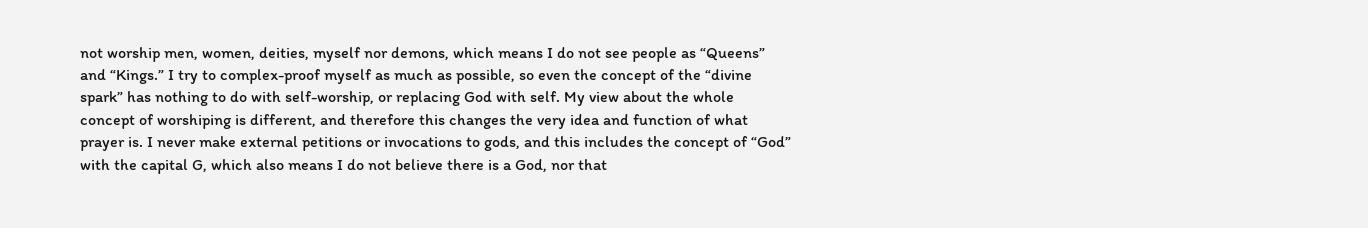not worship men, women, deities, myself nor demons, which means I do not see people as “Queens” and “Kings.” I try to complex-proof myself as much as possible, so even the concept of the “divine spark” has nothing to do with self-worship, or replacing God with self. My view about the whole concept of worshiping is different, and therefore this changes the very idea and function of what prayer is. I never make external petitions or invocations to gods, and this includes the concept of “God” with the capital G, which also means I do not believe there is a God, nor that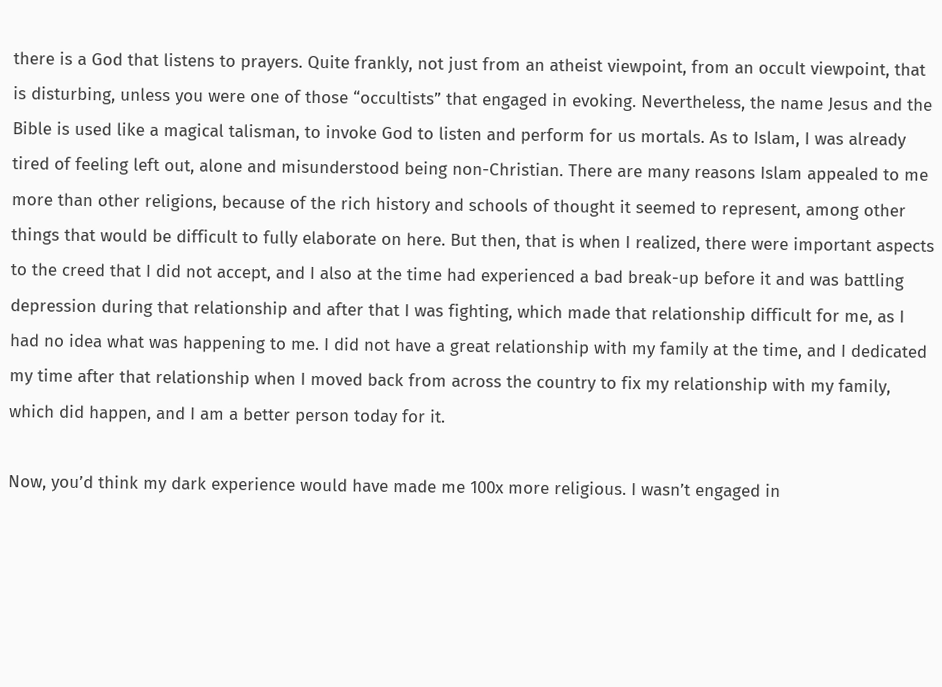there is a God that listens to prayers. Quite frankly, not just from an atheist viewpoint, from an occult viewpoint, that is disturbing, unless you were one of those “occultists” that engaged in evoking. Nevertheless, the name Jesus and the Bible is used like a magical talisman, to invoke God to listen and perform for us mortals. As to Islam, I was already tired of feeling left out, alone and misunderstood being non-Christian. There are many reasons Islam appealed to me more than other religions, because of the rich history and schools of thought it seemed to represent, among other things that would be difficult to fully elaborate on here. But then, that is when I realized, there were important aspects to the creed that I did not accept, and I also at the time had experienced a bad break-up before it and was battling depression during that relationship and after that I was fighting, which made that relationship difficult for me, as I had no idea what was happening to me. I did not have a great relationship with my family at the time, and I dedicated my time after that relationship when I moved back from across the country to fix my relationship with my family, which did happen, and I am a better person today for it.

Now, you’d think my dark experience would have made me 100x more religious. I wasn’t engaged in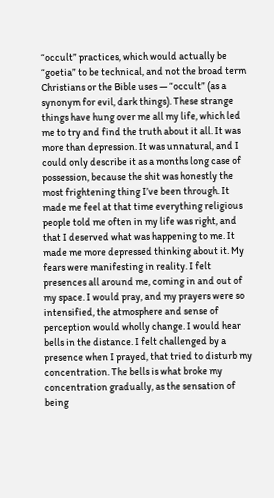“occult” practices, which would actually be “goetia” to be technical, and not the broad term Christians or the Bible uses — “occult” (as a synonym for evil, dark things). These strange things have hung over me all my life, which led me to try and find the truth about it all. It was more than depression. It was unnatural, and I could only describe it as a months long case of possession, because the shit was honestly the most frightening thing I’ve been through. It made me feel at that time everything religious people told me often in my life was right, and that I deserved what was happening to me. It made me more depressed thinking about it. My fears were manifesting in reality. I felt presences all around me, coming in and out of my space. I would pray, and my prayers were so intensified, the atmosphere and sense of perception would wholly change. I would hear bells in the distance. I felt challenged by a presence when I prayed, that tried to disturb my concentration. The bells is what broke my concentration gradually, as the sensation of being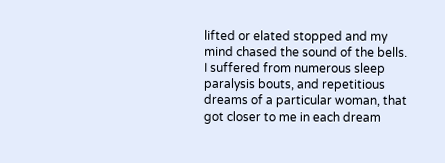lifted or elated stopped and my mind chased the sound of the bells. I suffered from numerous sleep paralysis bouts, and repetitious dreams of a particular woman, that got closer to me in each dream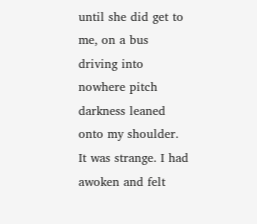until she did get to me, on a bus driving into nowhere pitch darkness leaned onto my shoulder. It was strange. I had awoken and felt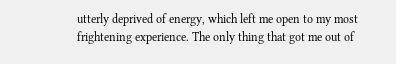utterly deprived of energy, which left me open to my most frightening experience. The only thing that got me out of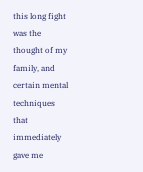this long fight was the thought of my family, and certain mental techniques that immediately gave me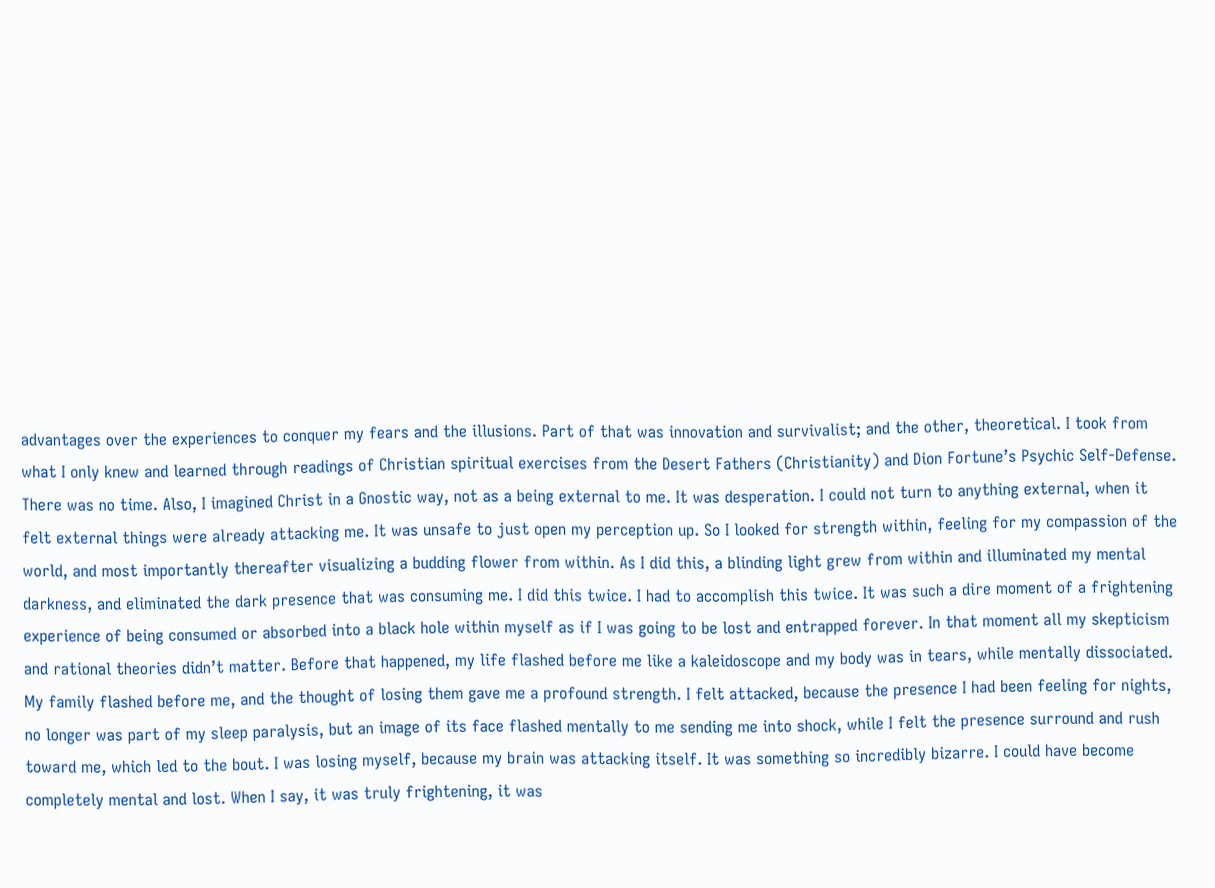advantages over the experiences to conquer my fears and the illusions. Part of that was innovation and survivalist; and the other, theoretical. I took from what I only knew and learned through readings of Christian spiritual exercises from the Desert Fathers (Christianity) and Dion Fortune’s Psychic Self-Defense. There was no time. Also, I imagined Christ in a Gnostic way, not as a being external to me. It was desperation. I could not turn to anything external, when it felt external things were already attacking me. It was unsafe to just open my perception up. So I looked for strength within, feeling for my compassion of the world, and most importantly thereafter visualizing a budding flower from within. As I did this, a blinding light grew from within and illuminated my mental darkness, and eliminated the dark presence that was consuming me. I did this twice. I had to accomplish this twice. It was such a dire moment of a frightening experience of being consumed or absorbed into a black hole within myself as if I was going to be lost and entrapped forever. In that moment all my skepticism and rational theories didn’t matter. Before that happened, my life flashed before me like a kaleidoscope and my body was in tears, while mentally dissociated. My family flashed before me, and the thought of losing them gave me a profound strength. I felt attacked, because the presence I had been feeling for nights, no longer was part of my sleep paralysis, but an image of its face flashed mentally to me sending me into shock, while I felt the presence surround and rush toward me, which led to the bout. I was losing myself, because my brain was attacking itself. It was something so incredibly bizarre. I could have become completely mental and lost. When I say, it was truly frightening, it was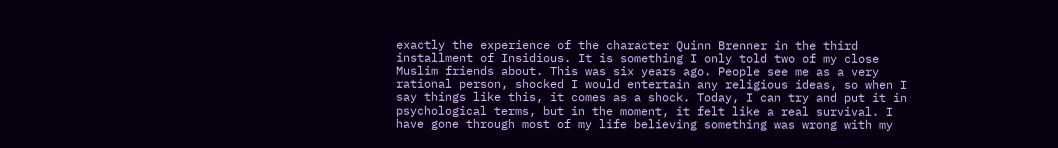exactly the experience of the character Quinn Brenner in the third installment of Insidious. It is something I only told two of my close Muslim friends about. This was six years ago. People see me as a very rational person, shocked I would entertain any religious ideas, so when I say things like this, it comes as a shock. Today, I can try and put it in psychological terms, but in the moment, it felt like a real survival. I have gone through most of my life believing something was wrong with my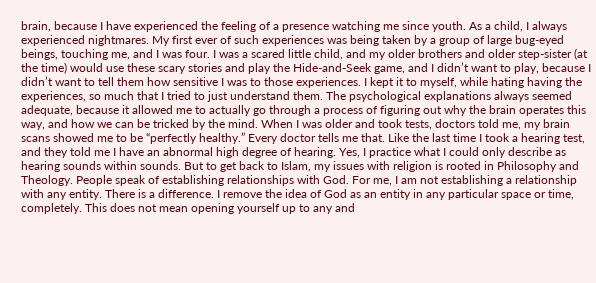brain, because I have experienced the feeling of a presence watching me since youth. As a child, I always experienced nightmares. My first ever of such experiences was being taken by a group of large bug-eyed beings, touching me, and I was four. I was a scared little child, and my older brothers and older step-sister (at the time) would use these scary stories and play the Hide-and-Seek game, and I didn’t want to play, because I didn’t want to tell them how sensitive I was to those experiences. I kept it to myself, while hating having the experiences, so much that I tried to just understand them. The psychological explanations always seemed adequate, because it allowed me to actually go through a process of figuring out why the brain operates this way, and how we can be tricked by the mind. When I was older and took tests, doctors told me, my brain scans showed me to be “perfectly healthy.” Every doctor tells me that. Like the last time I took a hearing test, and they told me I have an abnormal high degree of hearing. Yes, I practice what I could only describe as hearing sounds within sounds. But to get back to Islam, my issues with religion is rooted in Philosophy and Theology. People speak of establishing relationships with God. For me, I am not establishing a relationship with any entity. There is a difference. I remove the idea of God as an entity in any particular space or time, completely. This does not mean opening yourself up to any and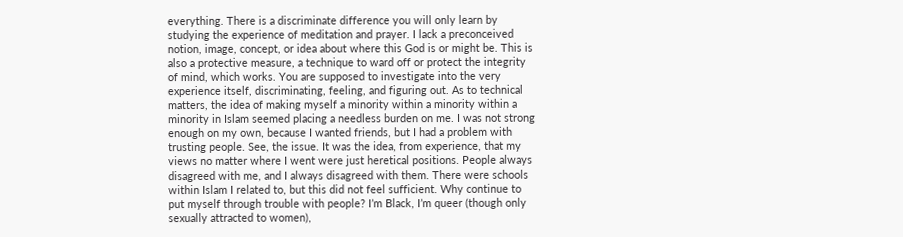everything. There is a discriminate difference you will only learn by studying the experience of meditation and prayer. I lack a preconceived notion, image, concept, or idea about where this God is or might be. This is also a protective measure, a technique to ward off or protect the integrity of mind, which works. You are supposed to investigate into the very experience itself, discriminating, feeling, and figuring out. As to technical matters, the idea of making myself a minority within a minority within a minority in Islam seemed placing a needless burden on me. I was not strong enough on my own, because I wanted friends, but I had a problem with trusting people. See, the issue. It was the idea, from experience, that my views no matter where I went were just heretical positions. People always disagreed with me, and I always disagreed with them. There were schools within Islam I related to, but this did not feel sufficient. Why continue to put myself through trouble with people? I’m Black, I’m queer (though only sexually attracted to women),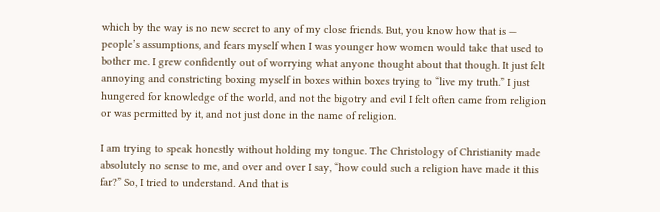which by the way is no new secret to any of my close friends. But, you know how that is — people’s assumptions, and fears myself when I was younger how women would take that used to bother me. I grew confidently out of worrying what anyone thought about that though. It just felt annoying and constricting boxing myself in boxes within boxes trying to “live my truth.” I just hungered for knowledge of the world, and not the bigotry and evil I felt often came from religion or was permitted by it, and not just done in the name of religion.

I am trying to speak honestly without holding my tongue. The Christology of Christianity made absolutely no sense to me, and over and over I say, “how could such a religion have made it this far?” So, I tried to understand. And that is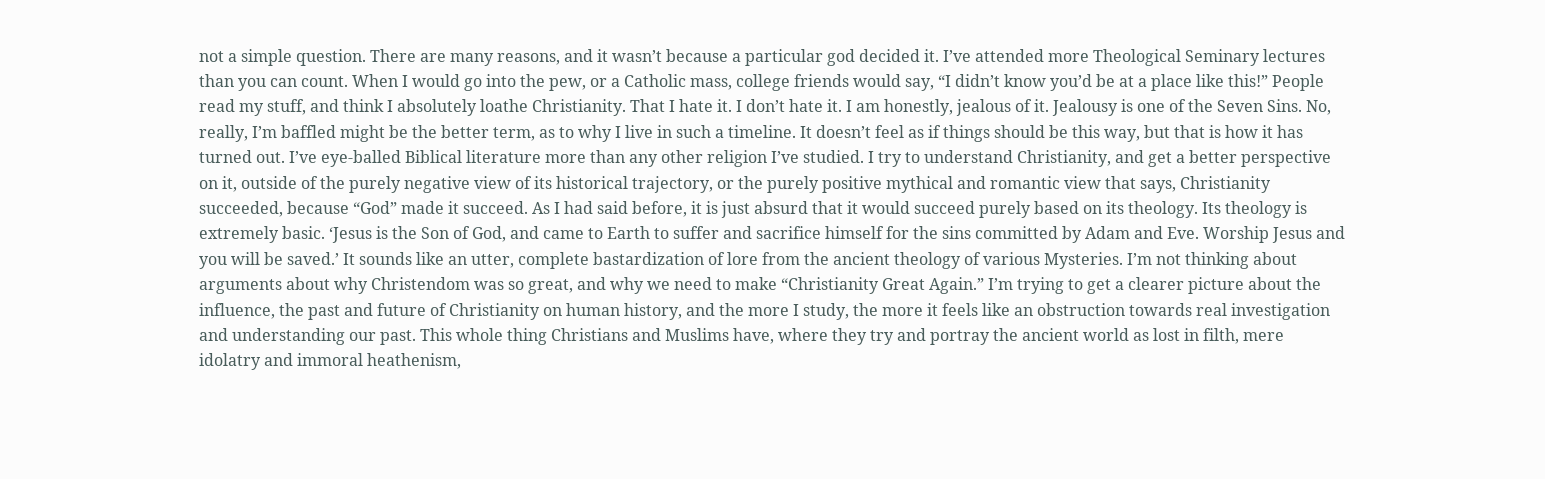not a simple question. There are many reasons, and it wasn’t because a particular god decided it. I’ve attended more Theological Seminary lectures than you can count. When I would go into the pew, or a Catholic mass, college friends would say, “I didn’t know you’d be at a place like this!” People read my stuff, and think I absolutely loathe Christianity. That I hate it. I don’t hate it. I am honestly, jealous of it. Jealousy is one of the Seven Sins. No, really, I’m baffled might be the better term, as to why I live in such a timeline. It doesn’t feel as if things should be this way, but that is how it has turned out. I’ve eye-balled Biblical literature more than any other religion I’ve studied. I try to understand Christianity, and get a better perspective on it, outside of the purely negative view of its historical trajectory, or the purely positive mythical and romantic view that says, Christianity succeeded, because “God” made it succeed. As I had said before, it is just absurd that it would succeed purely based on its theology. Its theology is extremely basic. ‘Jesus is the Son of God, and came to Earth to suffer and sacrifice himself for the sins committed by Adam and Eve. Worship Jesus and you will be saved.’ It sounds like an utter, complete bastardization of lore from the ancient theology of various Mysteries. I’m not thinking about arguments about why Christendom was so great, and why we need to make “Christianity Great Again.” I’m trying to get a clearer picture about the influence, the past and future of Christianity on human history, and the more I study, the more it feels like an obstruction towards real investigation and understanding our past. This whole thing Christians and Muslims have, where they try and portray the ancient world as lost in filth, mere idolatry and immoral heathenism,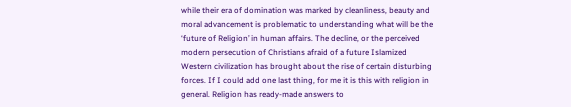while their era of domination was marked by cleanliness, beauty and moral advancement is problematic to understanding what will be the ‘future of Religion’ in human affairs. The decline, or the perceived modern persecution of Christians afraid of a future Islamized Western civilization has brought about the rise of certain disturbing forces. If I could add one last thing, for me it is this with religion in general. Religion has ready-made answers to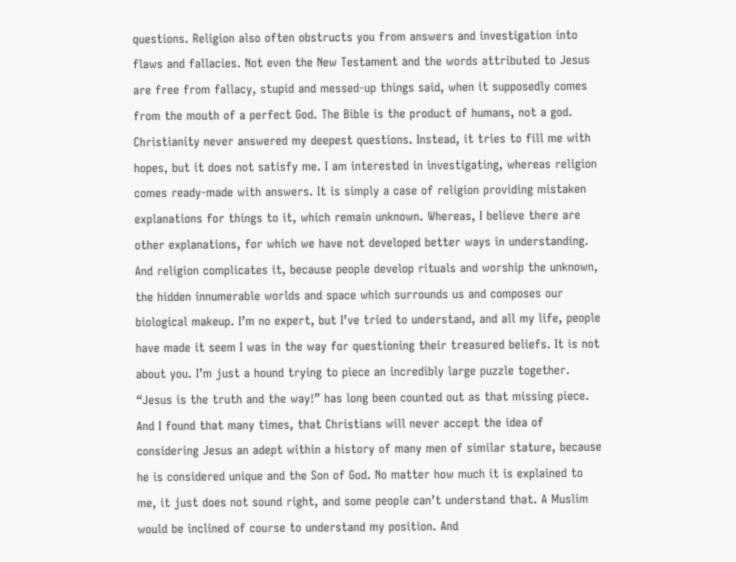questions. Religion also often obstructs you from answers and investigation into flaws and fallacies. Not even the New Testament and the words attributed to Jesus are free from fallacy, stupid and messed-up things said, when it supposedly comes from the mouth of a perfect God. The Bible is the product of humans, not a god. Christianity never answered my deepest questions. Instead, it tries to fill me with hopes, but it does not satisfy me. I am interested in investigating, whereas religion comes ready-made with answers. It is simply a case of religion providing mistaken explanations for things to it, which remain unknown. Whereas, I believe there are other explanations, for which we have not developed better ways in understanding. And religion complicates it, because people develop rituals and worship the unknown, the hidden innumerable worlds and space which surrounds us and composes our biological makeup. I’m no expert, but I’ve tried to understand, and all my life, people have made it seem I was in the way for questioning their treasured beliefs. It is not about you. I’m just a hound trying to piece an incredibly large puzzle together. “Jesus is the truth and the way!” has long been counted out as that missing piece. And I found that many times, that Christians will never accept the idea of considering Jesus an adept within a history of many men of similar stature, because he is considered unique and the Son of God. No matter how much it is explained to me, it just does not sound right, and some people can’t understand that. A Muslim would be inclined of course to understand my position. And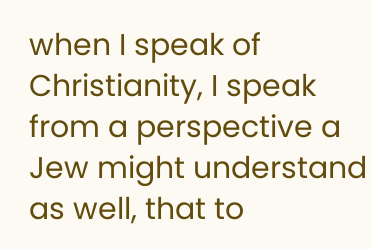when I speak of Christianity, I speak from a perspective a Jew might understand as well, that to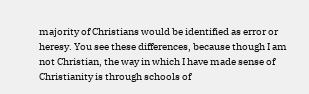majority of Christians would be identified as error or heresy. You see these differences, because though I am not Christian, the way in which I have made sense of Christianity is through schools of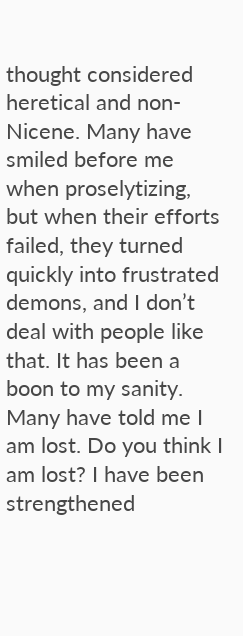thought considered heretical and non-Nicene. Many have smiled before me when proselytizing, but when their efforts failed, they turned quickly into frustrated demons, and I don’t deal with people like that. It has been a boon to my sanity. Many have told me I am lost. Do you think I am lost? I have been strengthened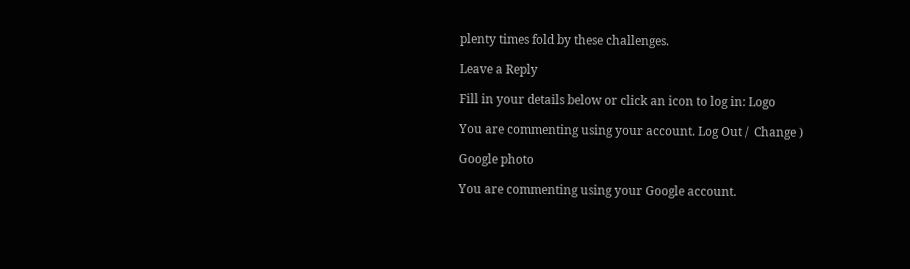plenty times fold by these challenges.

Leave a Reply

Fill in your details below or click an icon to log in: Logo

You are commenting using your account. Log Out /  Change )

Google photo

You are commenting using your Google account.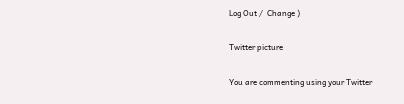Log Out /  Change )

Twitter picture

You are commenting using your Twitter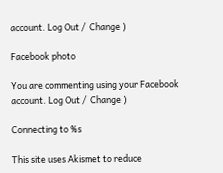account. Log Out /  Change )

Facebook photo

You are commenting using your Facebook account. Log Out /  Change )

Connecting to %s

This site uses Akismet to reduce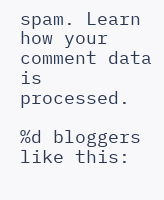spam. Learn how your comment data is processed.

%d bloggers like this: